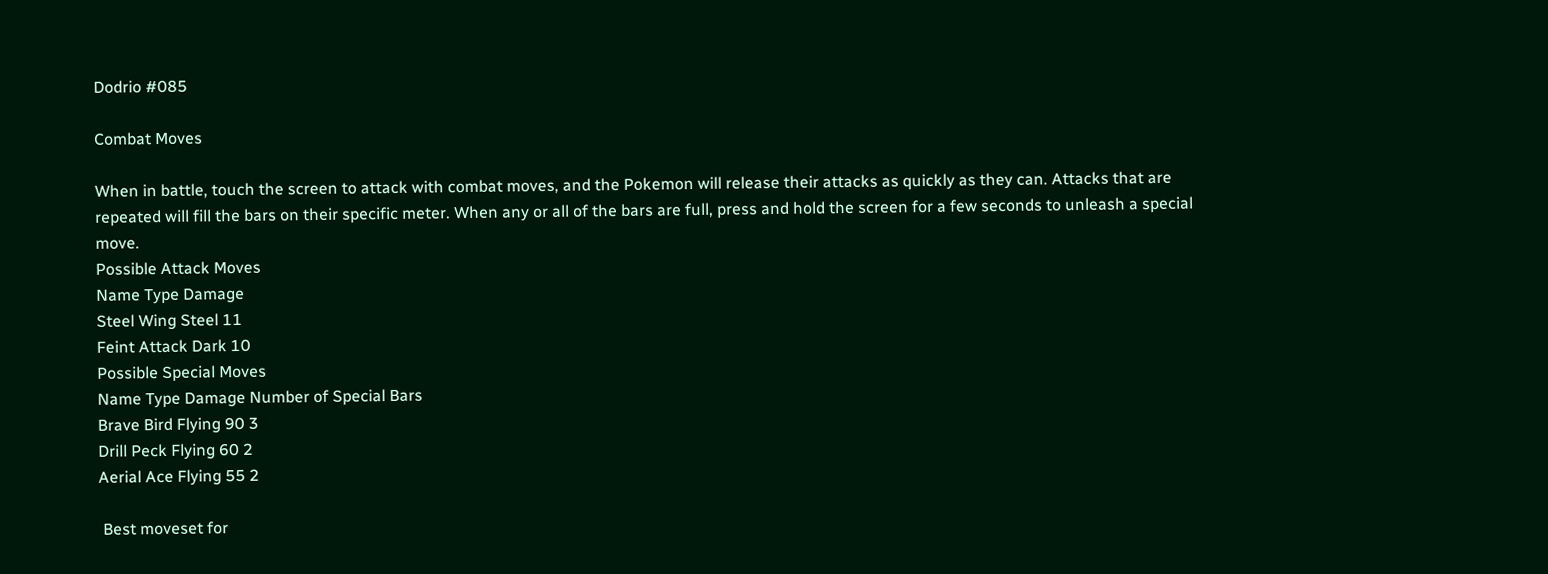Dodrio #085

Combat Moves

When in battle, touch the screen to attack with combat moves, and the Pokemon will release their attacks as quickly as they can. Attacks that are repeated will fill the bars on their specific meter. When any or all of the bars are full, press and hold the screen for a few seconds to unleash a special move.
Possible Attack Moves
Name Type Damage
Steel Wing Steel 11
Feint Attack Dark 10
Possible Special Moves
Name Type Damage Number of Special Bars
Brave Bird Flying 90 3
Drill Peck Flying 60 2
Aerial Ace Flying 55 2

 Best moveset for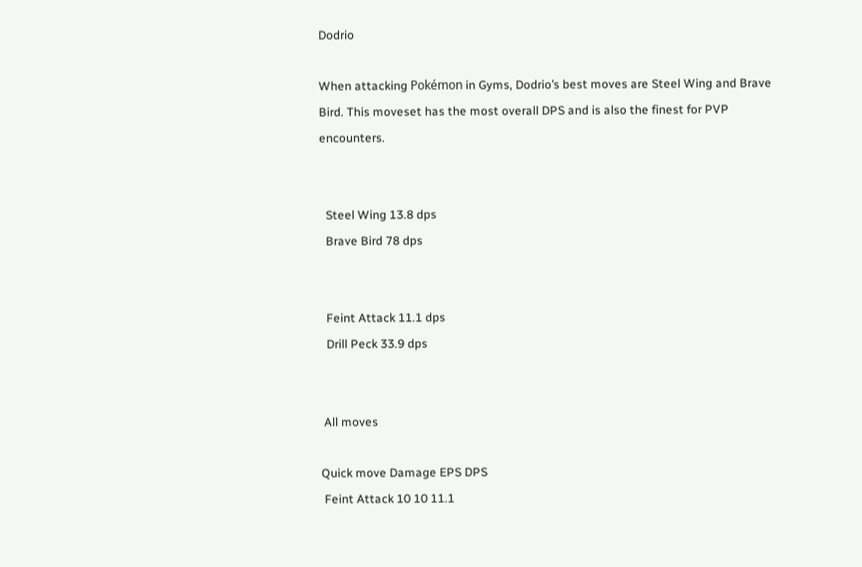Dodrio

When attacking Pokémon in Gyms, Dodrio’s best moves are Steel Wing and Brave Bird. This moveset has the most overall DPS and is also the finest for PVP encounters.


  Steel Wing 13.8 dps
  Brave Bird 78 dps


  Feint Attack 11.1 dps
  Drill Peck 33.9 dps


 All moves

Quick move Damage EPS DPS
 Feint Attack 10 10 11.1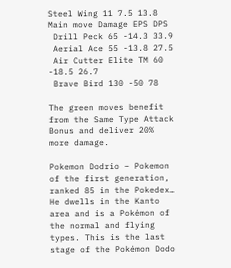Steel Wing 11 7.5 13.8
Main move Damage EPS DPS
 Drill Peck 65 -14.3 33.9
 Aerial Ace 55 -13.8 27.5
 Air Cutter Elite TM 60 -18.5 26.7
 Brave Bird 130 -50 78

The green moves benefit from the Same Type Attack Bonus and deliver 20% more damage.

Pokemon Dodrio – Pokemon of the first generation, ranked 85 in the Pokedex… He dwells in the Kanto area and is a Pokémon of the normal and flying types. This is the last stage of the Pokémon Dodo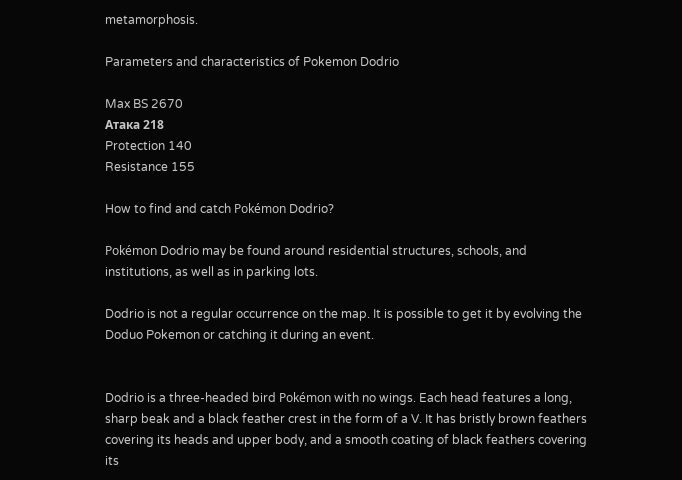metamorphosis.

Parameters and characteristics of Pokemon Dodrio

Max BS 2670
Атака 218
Protection 140
Resistance 155

How to find and catch Pokémon Dodrio?

Pokémon Dodrio may be found around residential structures, schools, and institutions, as well as in parking lots.

Dodrio is not a regular occurrence on the map. It is possible to get it by evolving the Doduo Pokemon or catching it during an event.


Dodrio is a three-headed bird Pokémon with no wings. Each head features a long, sharp beak and a black feather crest in the form of a V. It has bristly brown feathers covering its heads and upper body, and a smooth coating of black feathers covering its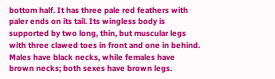bottom half. It has three pale red feathers with paler ends on its tail. Its wingless body is supported by two long, thin, but muscular legs with three clawed toes in front and one in behind. Males have black necks, while females have brown necks; both sexes have brown legs.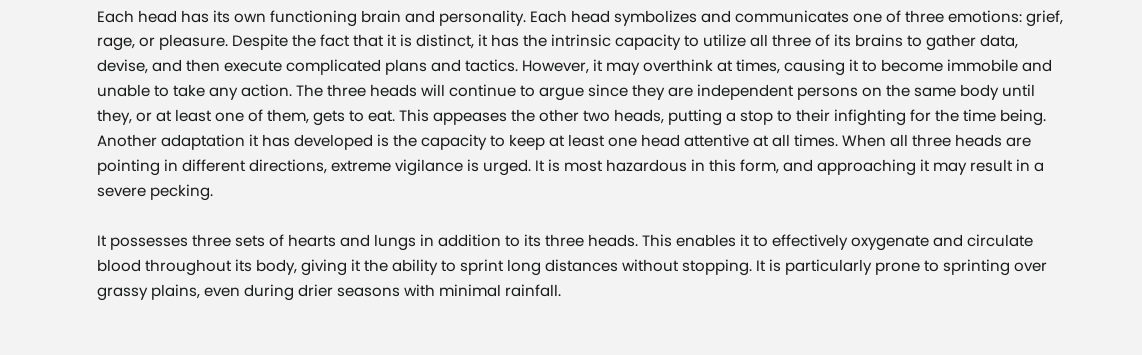Each head has its own functioning brain and personality. Each head symbolizes and communicates one of three emotions: grief, rage, or pleasure. Despite the fact that it is distinct, it has the intrinsic capacity to utilize all three of its brains to gather data, devise, and then execute complicated plans and tactics. However, it may overthink at times, causing it to become immobile and unable to take any action. The three heads will continue to argue since they are independent persons on the same body until they, or at least one of them, gets to eat. This appeases the other two heads, putting a stop to their infighting for the time being. Another adaptation it has developed is the capacity to keep at least one head attentive at all times. When all three heads are pointing in different directions, extreme vigilance is urged. It is most hazardous in this form, and approaching it may result in a severe pecking.

It possesses three sets of hearts and lungs in addition to its three heads. This enables it to effectively oxygenate and circulate blood throughout its body, giving it the ability to sprint long distances without stopping. It is particularly prone to sprinting over grassy plains, even during drier seasons with minimal rainfall.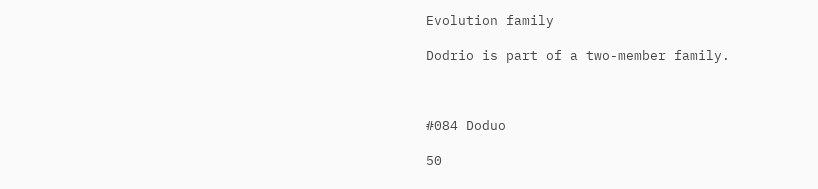Evolution family

Dodrio is part of a two-member family.



#084 Doduo

50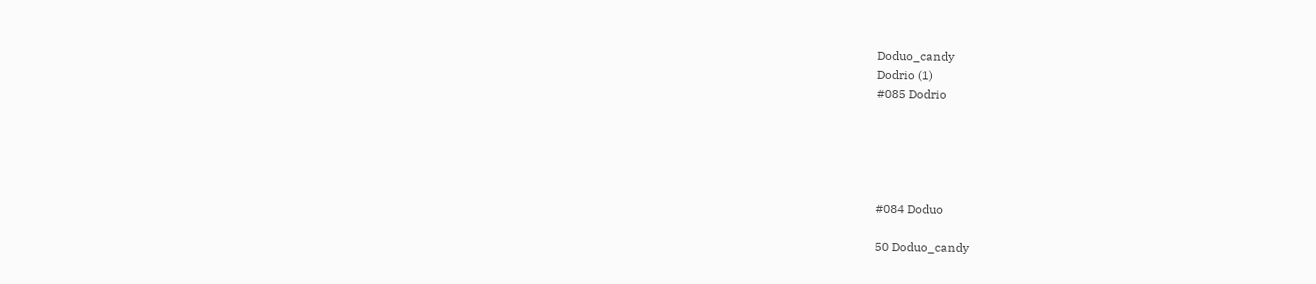Doduo_candy
Dodrio (1)
#085 Dodrio





#084 Doduo

50 Doduo_candy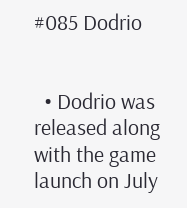#085 Dodrio


  • Dodrio was released along with the game launch on July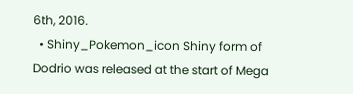6th, 2016.
  • Shiny_Pokemon_icon Shiny form of Dodrio was released at the start of Mega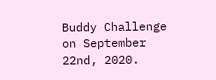Buddy Challenge on September 22nd, 2020.